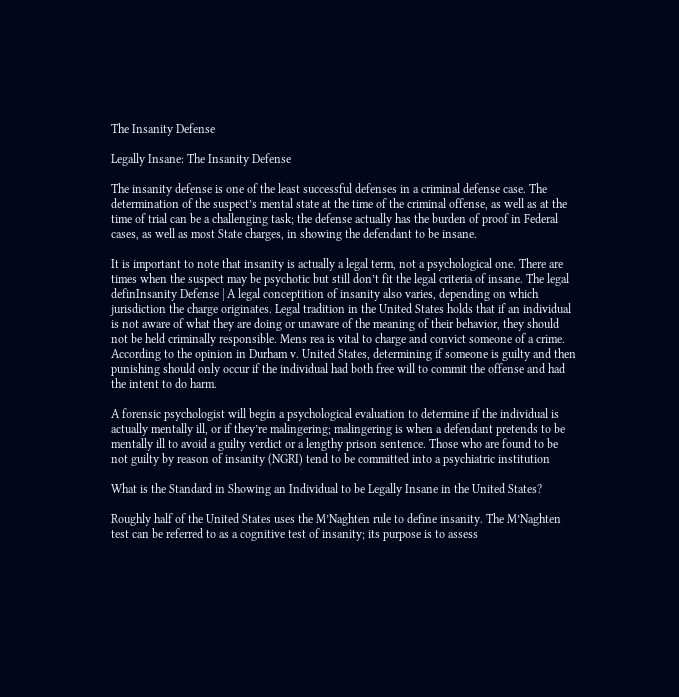The Insanity Defense

Legally Insane: The Insanity Defense

The insanity defense is one of the least successful defenses in a criminal defense case. The determination of the suspect’s mental state at the time of the criminal offense, as well as at the time of trial can be a challenging task; the defense actually has the burden of proof in Federal cases, as well as most State charges, in showing the defendant to be insane.

It is important to note that insanity is actually a legal term, not a psychological one. There are times when the suspect may be psychotic but still don’t fit the legal criteria of insane. The legal definInsanity Defense | A legal conceptition of insanity also varies, depending on which jurisdiction the charge originates. Legal tradition in the United States holds that if an individual is not aware of what they are doing or unaware of the meaning of their behavior, they should not be held criminally responsible. Mens rea is vital to charge and convict someone of a crime. According to the opinion in Durham v. United States, determining if someone is guilty and then punishing should only occur if the individual had both free will to commit the offense and had the intent to do harm.

A forensic psychologist will begin a psychological evaluation to determine if the individual is actually mentally ill, or if they’re malingering; malingering is when a defendant pretends to be mentally ill to avoid a guilty verdict or a lengthy prison sentence. Those who are found to be not guilty by reason of insanity (NGRI) tend to be committed into a psychiatric institution

What is the Standard in Showing an Individual to be Legally Insane in the United States?

Roughly half of the United States uses the M’Naghten rule to define insanity. The M’Naghten test can be referred to as a cognitive test of insanity; its purpose is to assess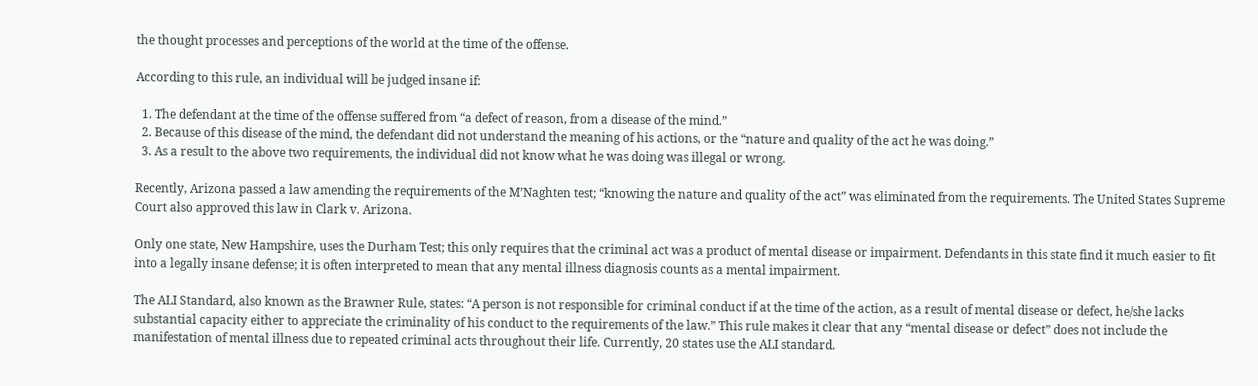the thought processes and perceptions of the world at the time of the offense.

According to this rule, an individual will be judged insane if:

  1. The defendant at the time of the offense suffered from “a defect of reason, from a disease of the mind.”
  2. Because of this disease of the mind, the defendant did not understand the meaning of his actions, or the “nature and quality of the act he was doing.”
  3. As a result to the above two requirements, the individual did not know what he was doing was illegal or wrong.

Recently, Arizona passed a law amending the requirements of the M’Naghten test; “knowing the nature and quality of the act” was eliminated from the requirements. The United States Supreme Court also approved this law in Clark v. Arizona.

Only one state, New Hampshire, uses the Durham Test; this only requires that the criminal act was a product of mental disease or impairment. Defendants in this state find it much easier to fit into a legally insane defense; it is often interpreted to mean that any mental illness diagnosis counts as a mental impairment.

The ALI Standard, also known as the Brawner Rule, states: “A person is not responsible for criminal conduct if at the time of the action, as a result of mental disease or defect, he/she lacks substantial capacity either to appreciate the criminality of his conduct to the requirements of the law.” This rule makes it clear that any “mental disease or defect” does not include the manifestation of mental illness due to repeated criminal acts throughout their life. Currently, 20 states use the ALI standard.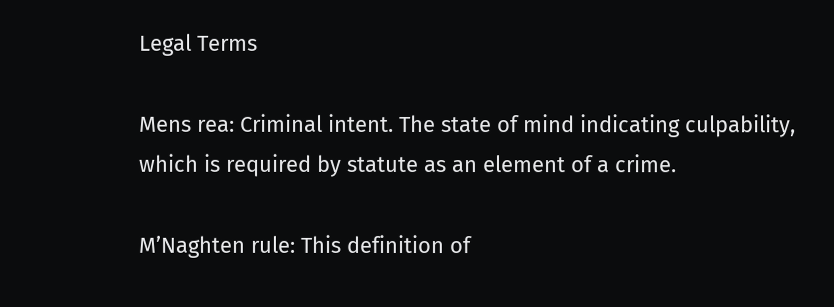Legal Terms

Mens rea: Criminal intent. The state of mind indicating culpability, which is required by statute as an element of a crime.

M’Naghten rule: This definition of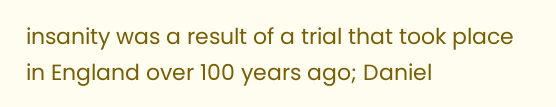insanity was a result of a trial that took place in England over 100 years ago; Daniel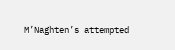M’Naghten’s attempted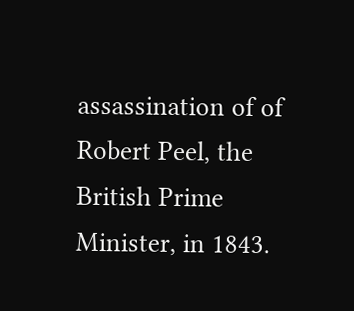assassination of of Robert Peel, the British Prime Minister, in 1843.